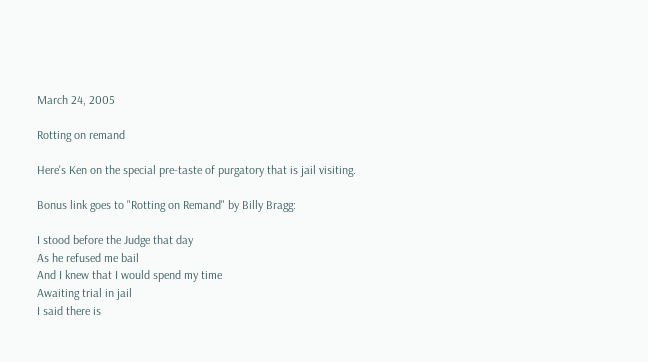March 24, 2005

Rotting on remand

Here's Ken on the special pre-taste of purgatory that is jail visiting.

Bonus link goes to "Rotting on Remand" by Billy Bragg:

I stood before the Judge that day
As he refused me bail
And I knew that I would spend my time
Awaiting trial in jail
I said there is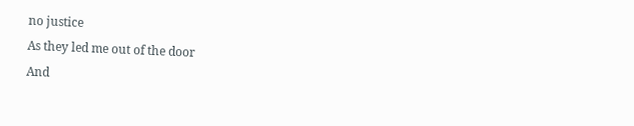no justice
As they led me out of the door
And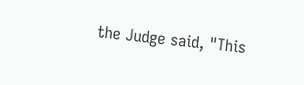the Judge said, "This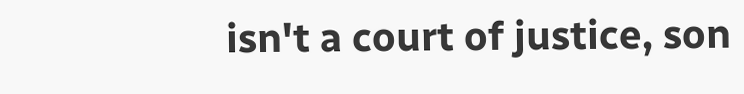isn't a court of justice, son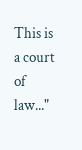This is a court of law..."